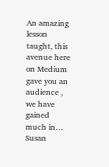An amazing lesson taught, this avenue here on Medium gave you an audience , we have gained much in…
Susan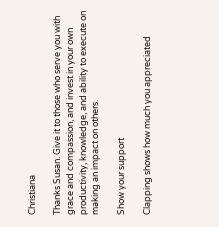Christiana

Thanks Susan. Give it to those who serve you with grace and compassion, and invest in your own productivity, knowledge, and ability to execute on making an impact on others.

Show your support

Clapping shows how much you appreciated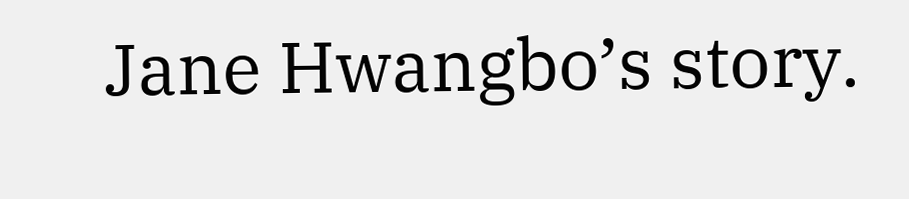Jane Hwangbo’s story.